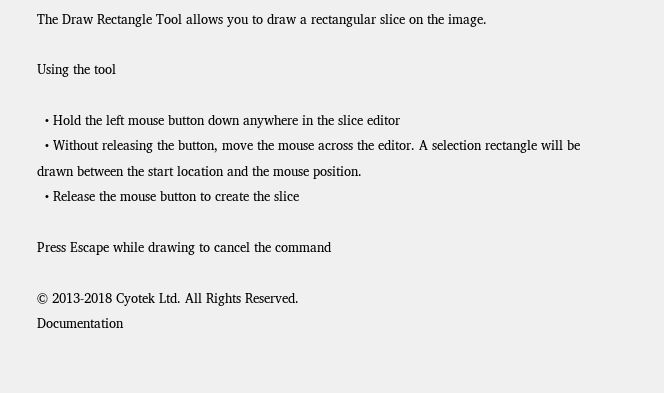The Draw Rectangle Tool allows you to draw a rectangular slice on the image.

Using the tool

  • Hold the left mouse button down anywhere in the slice editor
  • Without releasing the button, move the mouse across the editor. A selection rectangle will be drawn between the start location and the mouse position.
  • Release the mouse button to create the slice

Press Escape while drawing to cancel the command

© 2013-2018 Cyotek Ltd. All Rights Reserved.
Documentation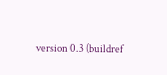version 0.3 (buildref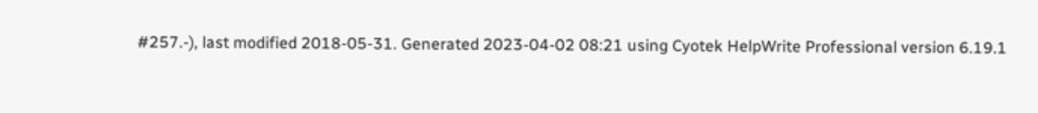#257.-), last modified 2018-05-31. Generated 2023-04-02 08:21 using Cyotek HelpWrite Professional version 6.19.1